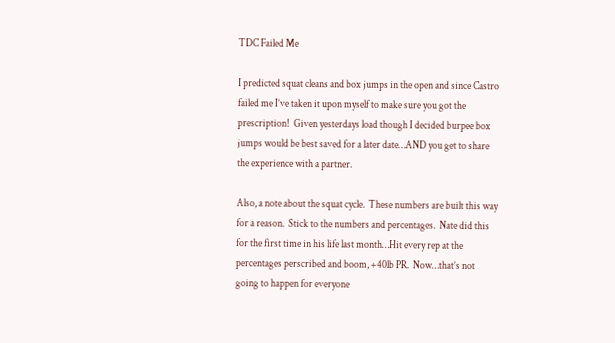TDC Failed Me

I predicted squat cleans and box jumps in the open and since Castro failed me I’ve taken it upon myself to make sure you got the prescription!  Given yesterdays load though I decided burpee box jumps would be best saved for a later date…AND you get to share the experience with a partner.

Also, a note about the squat cycle.  These numbers are built this way for a reason.  Stick to the numbers and percentages.  Nate did this for the first time in his life last month…Hit every rep at the percentages perscribed and boom, +40lb PR.  Now…that’s not going to happen for everyone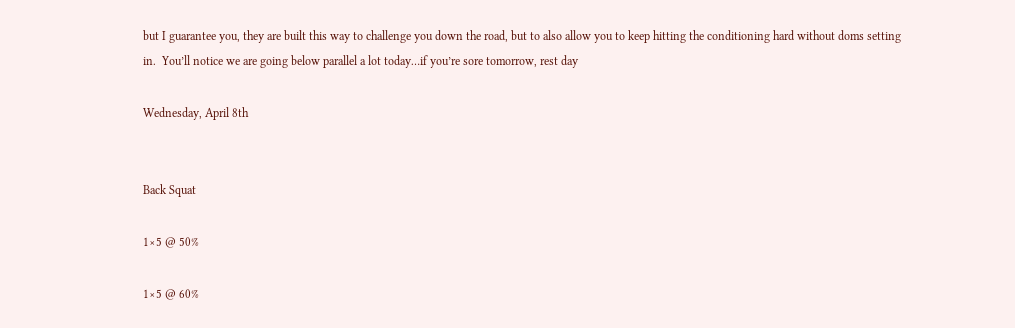but I guarantee you, they are built this way to challenge you down the road, but to also allow you to keep hitting the conditioning hard without doms setting in.  You’ll notice we are going below parallel a lot today…if you’re sore tomorrow, rest day

Wednesday, April 8th


Back Squat

1×5 @ 50%

1×5 @ 60%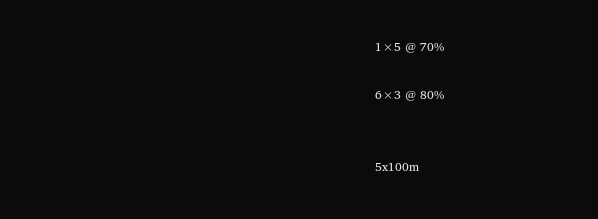1×5 @ 70%

6×3 @ 80%


5x100m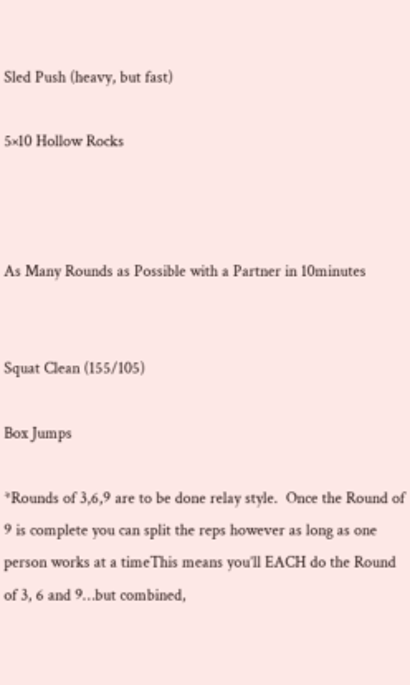Sled Push (heavy, but fast)

5×10 Hollow Rocks



As Many Rounds as Possible with a Partner in 10minutes


Squat Clean (155/105)

Box Jumps

*Rounds of 3,6,9 are to be done relay style.  Once the Round of 9 is complete you can split the reps however as long as one person works at a timeThis means you’ll EACH do the Round of 3, 6 and 9…but combined,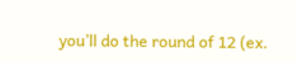you’ll do the round of 12 (ex.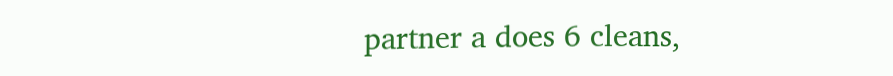partner a does 6 cleans,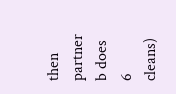then partner b does 6 cleans)